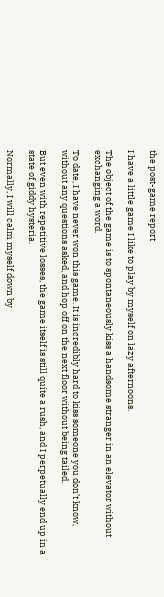the post-game report

I have a little game I like to play by myself on lazy afternoons.

The object of the game is to spontaneously kiss a handsome stranger in an elevator without exchanging a word.

To date, I have never won this game. It is incredibly hard to kiss someone you don’t know, without any questions asked, and hop off on the next floor without being tailed.

But even with repetitive losses, the game itself is still quite a rush, and I perpetually end up in a state of giddy hysteria.

Normally, I will calm myself down by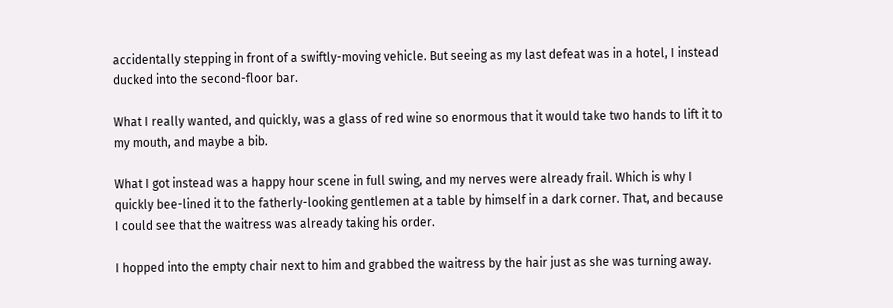accidentally stepping in front of a swiftly-moving vehicle. But seeing as my last defeat was in a hotel, I instead ducked into the second-floor bar.

What I really wanted, and quickly, was a glass of red wine so enormous that it would take two hands to lift it to my mouth, and maybe a bib.

What I got instead was a happy hour scene in full swing, and my nerves were already frail. Which is why I quickly bee-lined it to the fatherly-looking gentlemen at a table by himself in a dark corner. That, and because I could see that the waitress was already taking his order.

I hopped into the empty chair next to him and grabbed the waitress by the hair just as she was turning away.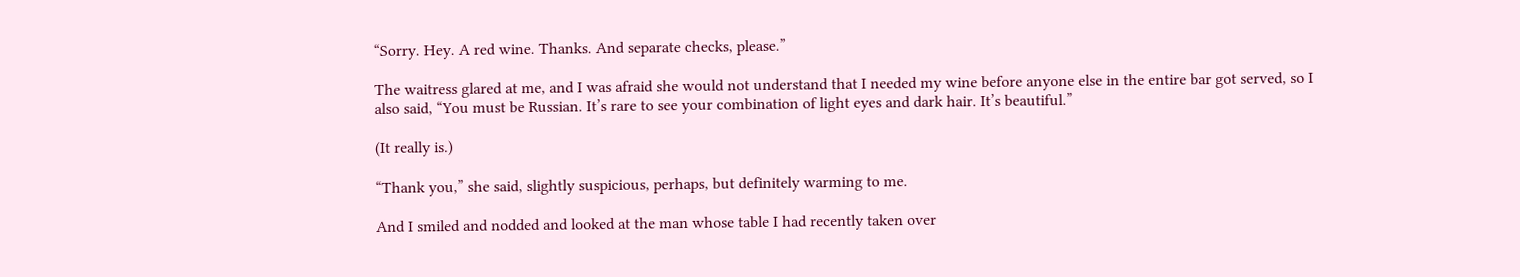“Sorry. Hey. A red wine. Thanks. And separate checks, please.”

The waitress glared at me, and I was afraid she would not understand that I needed my wine before anyone else in the entire bar got served, so I also said, “You must be Russian. It’s rare to see your combination of light eyes and dark hair. It’s beautiful.”

(It really is.)

“Thank you,” she said, slightly suspicious, perhaps, but definitely warming to me.

And I smiled and nodded and looked at the man whose table I had recently taken over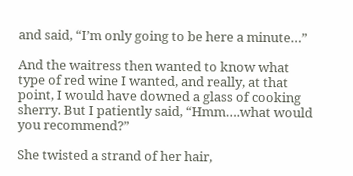and said, “I’m only going to be here a minute…”

And the waitress then wanted to know what type of red wine I wanted, and really, at that point, I would have downed a glass of cooking sherry. But I patiently said, “Hmm….what would you recommend?”

She twisted a strand of her hair,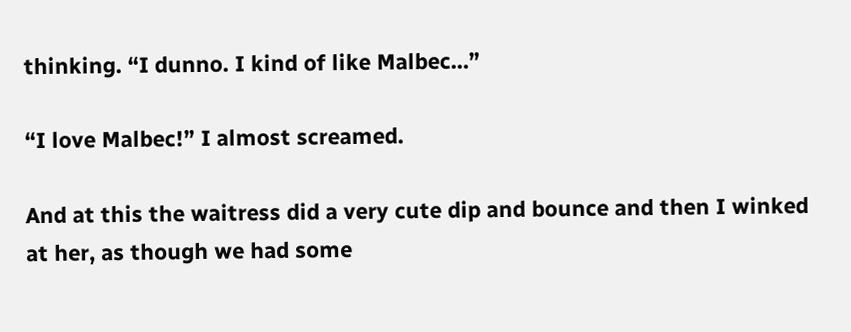thinking. “I dunno. I kind of like Malbec…”

“I love Malbec!” I almost screamed.

And at this the waitress did a very cute dip and bounce and then I winked at her, as though we had some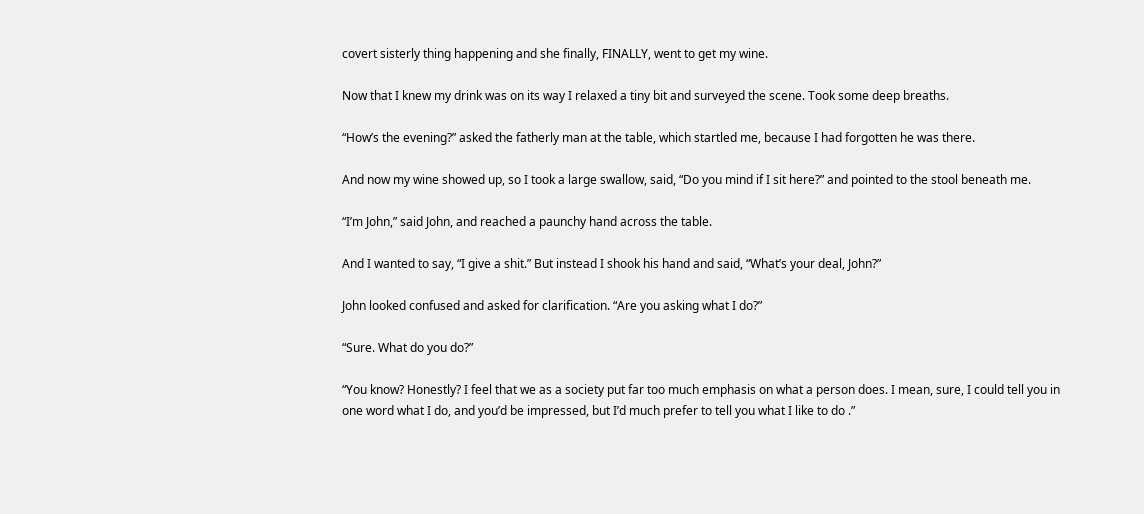covert sisterly thing happening and she finally, FINALLY, went to get my wine.

Now that I knew my drink was on its way I relaxed a tiny bit and surveyed the scene. Took some deep breaths.

“How’s the evening?” asked the fatherly man at the table, which startled me, because I had forgotten he was there.

And now my wine showed up, so I took a large swallow, said, “Do you mind if I sit here?” and pointed to the stool beneath me.

“I’m John,” said John, and reached a paunchy hand across the table.

And I wanted to say, “I give a shit.” But instead I shook his hand and said, “What’s your deal, John?”

John looked confused and asked for clarification. “Are you asking what I do?”

“Sure. What do you do?”

“You know? Honestly? I feel that we as a society put far too much emphasis on what a person does. I mean, sure, I could tell you in one word what I do, and you’d be impressed, but I’d much prefer to tell you what I like to do .”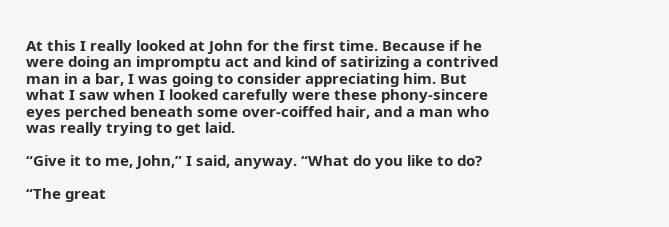At this I really looked at John for the first time. Because if he were doing an impromptu act and kind of satirizing a contrived man in a bar, I was going to consider appreciating him. But what I saw when I looked carefully were these phony-sincere eyes perched beneath some over-coiffed hair, and a man who was really trying to get laid.

“Give it to me, John,” I said, anyway. “What do you like to do?

“The great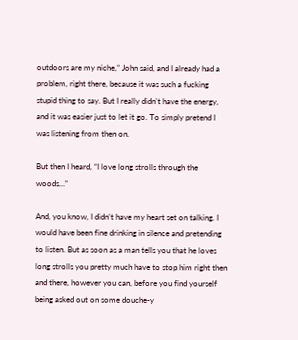outdoors are my niche,” John said, and I already had a problem, right there, because it was such a fucking stupid thing to say. But I really didn’t have the energy, and it was easier just to let it go. To simply pretend I was listening from then on.

But then I heard, “I love long strolls through the woods…”

And, you know, I didn’t have my heart set on talking. I would have been fine drinking in silence and pretending to listen. But as soon as a man tells you that he loves long strolls you pretty much have to stop him right then and there, however you can, before you find yourself being asked out on some douche-y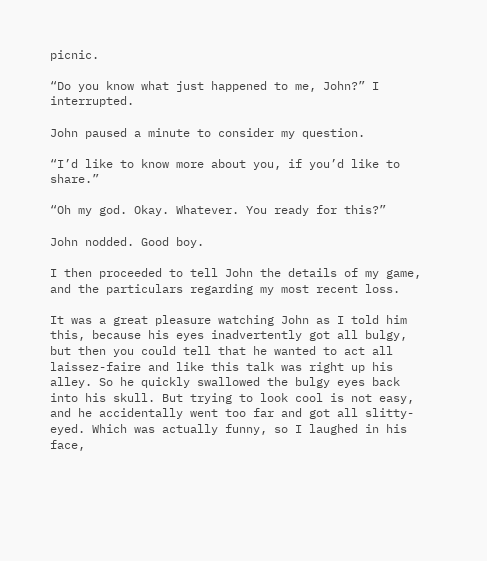picnic.

“Do you know what just happened to me, John?” I interrupted.

John paused a minute to consider my question.

“I’d like to know more about you, if you’d like to share.”

“Oh my god. Okay. Whatever. You ready for this?”

John nodded. Good boy.

I then proceeded to tell John the details of my game, and the particulars regarding my most recent loss.

It was a great pleasure watching John as I told him this, because his eyes inadvertently got all bulgy, but then you could tell that he wanted to act all laissez-faire and like this talk was right up his alley. So he quickly swallowed the bulgy eyes back into his skull. But trying to look cool is not easy, and he accidentally went too far and got all slitty-eyed. Which was actually funny, so I laughed in his face,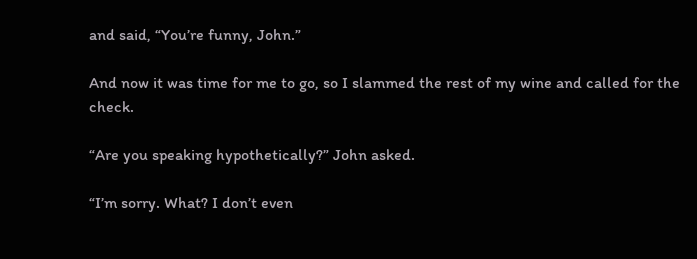and said, “You’re funny, John.”

And now it was time for me to go, so I slammed the rest of my wine and called for the check.

“Are you speaking hypothetically?” John asked.

“I’m sorry. What? I don’t even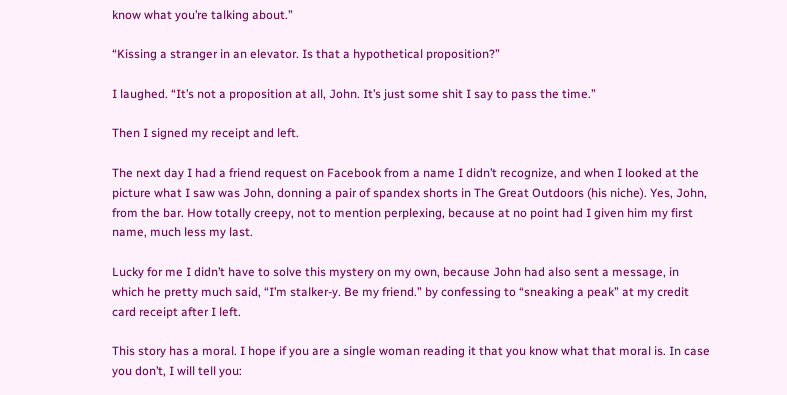know what you’re talking about.”

“Kissing a stranger in an elevator. Is that a hypothetical proposition?”

I laughed. “It’s not a proposition at all, John. It’s just some shit I say to pass the time.”

Then I signed my receipt and left.

The next day I had a friend request on Facebook from a name I didn’t recognize, and when I looked at the picture what I saw was John, donning a pair of spandex shorts in The Great Outdoors (his niche). Yes, John, from the bar. How totally creepy, not to mention perplexing, because at no point had I given him my first name, much less my last.

Lucky for me I didn’t have to solve this mystery on my own, because John had also sent a message, in which he pretty much said, “I’m stalker-y. Be my friend.” by confessing to “sneaking a peak” at my credit card receipt after I left.

This story has a moral. I hope if you are a single woman reading it that you know what that moral is. In case you don’t, I will tell you: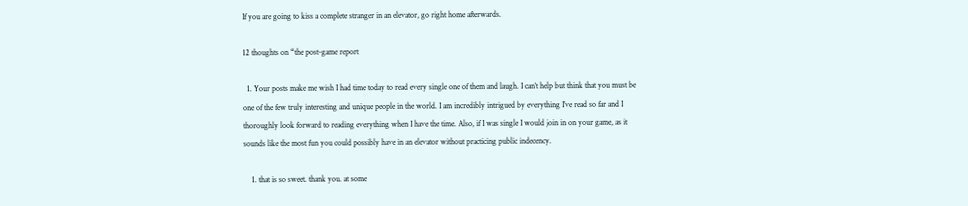If you are going to kiss a complete stranger in an elevator, go right home afterwards.

12 thoughts on “the post-game report

  1. Your posts make me wish I had time today to read every single one of them and laugh. I can’t help but think that you must be one of the few truly interesting and unique people in the world. I am incredibly intrigued by everything I’ve read so far and I thoroughly look forward to reading everything when I have the time. Also, if I was single I would join in on your game, as it sounds like the most fun you could possibly have in an elevator without practicing public indecency.

    1. that is so sweet. thank you. at some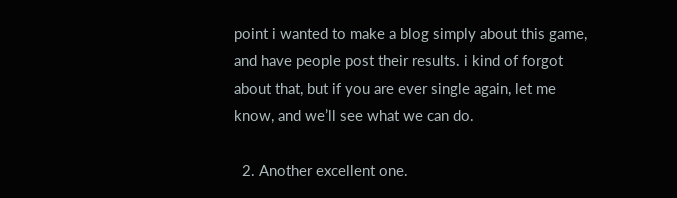point i wanted to make a blog simply about this game, and have people post their results. i kind of forgot about that, but if you are ever single again, let me know, and we’ll see what we can do.

  2. Another excellent one.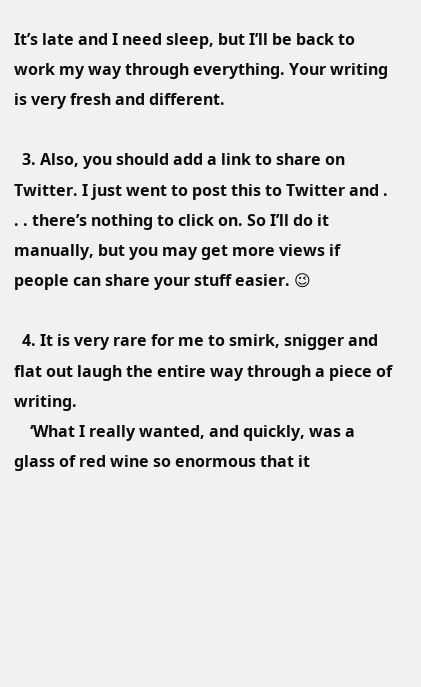It’s late and I need sleep, but I’ll be back to work my way through everything. Your writing is very fresh and different.

  3. Also, you should add a link to share on Twitter. I just went to post this to Twitter and . . . there’s nothing to click on. So I’ll do it manually, but you may get more views if people can share your stuff easier. 😉

  4. It is very rare for me to smirk, snigger and flat out laugh the entire way through a piece of writing.
    ‘What I really wanted, and quickly, was a glass of red wine so enormous that it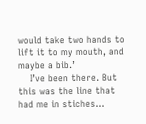would take two hands to lift it to my mouth, and maybe a bib.’
    I’ve been there. But this was the line that had me in stiches…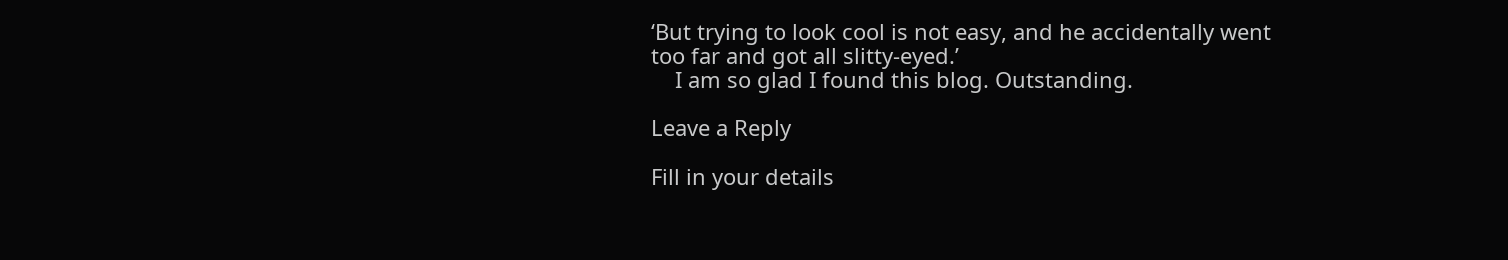‘But trying to look cool is not easy, and he accidentally went too far and got all slitty-eyed.’
    I am so glad I found this blog. Outstanding.

Leave a Reply

Fill in your details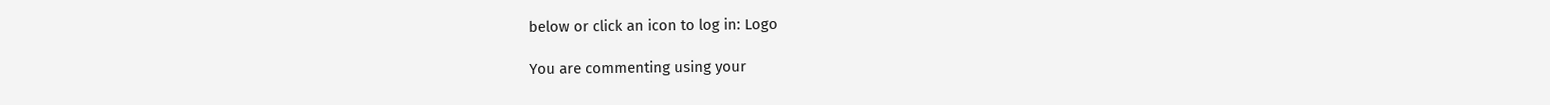below or click an icon to log in: Logo

You are commenting using your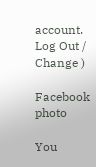account. Log Out /  Change )

Facebook photo

You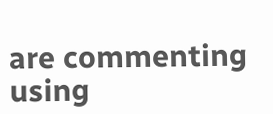are commenting using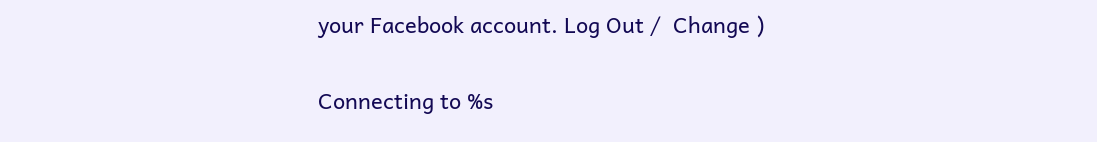your Facebook account. Log Out /  Change )

Connecting to %s